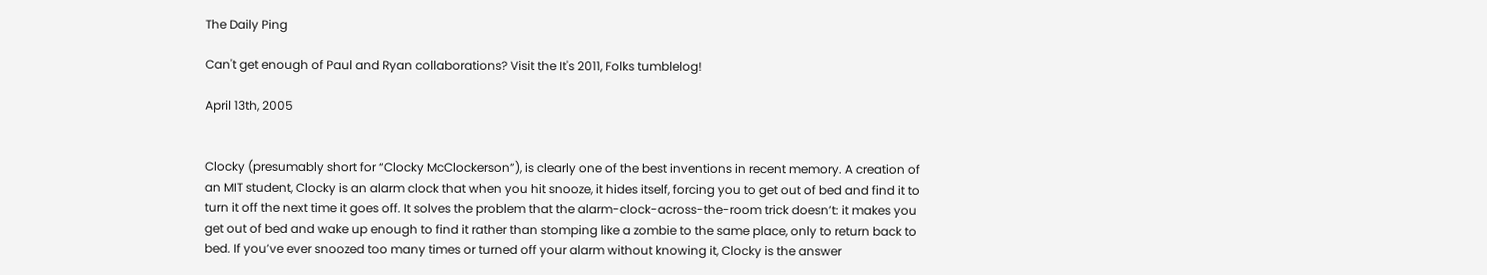The Daily Ping

Can't get enough of Paul and Ryan collaborations? Visit the It's 2011, Folks tumblelog!

April 13th, 2005


Clocky (presumably short for “Clocky McClockerson”), is clearly one of the best inventions in recent memory. A creation of an MIT student, Clocky is an alarm clock that when you hit snooze, it hides itself, forcing you to get out of bed and find it to turn it off the next time it goes off. It solves the problem that the alarm-clock-across-the-room trick doesn’t: it makes you get out of bed and wake up enough to find it rather than stomping like a zombie to the same place, only to return back to bed. If you’ve ever snoozed too many times or turned off your alarm without knowing it, Clocky is the answer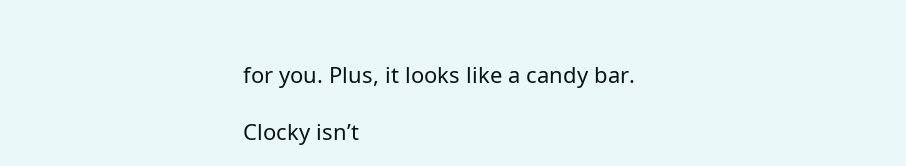for you. Plus, it looks like a candy bar.

Clocky isn’t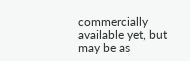commercially available yet, but may be as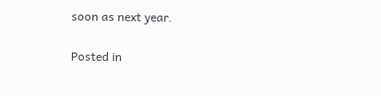soon as next year.

Posted in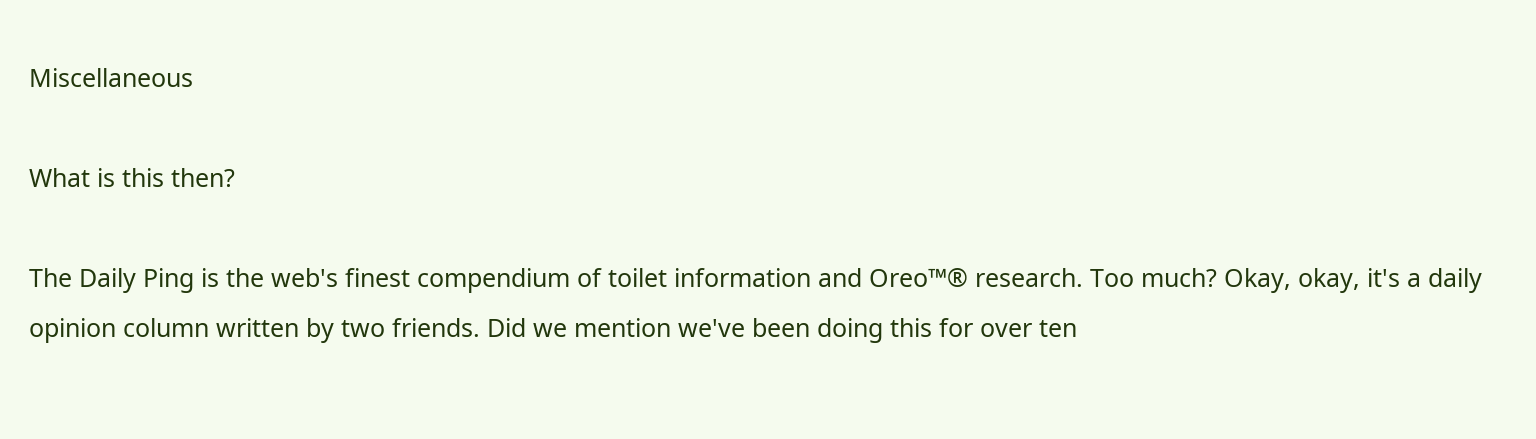Miscellaneous

What is this then?

The Daily Ping is the web's finest compendium of toilet information and Oreo™® research. Too much? Okay, okay, it's a daily opinion column written by two friends. Did we mention we've been doing this for over ten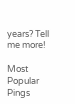years? Tell me more!

Most Popular Pings